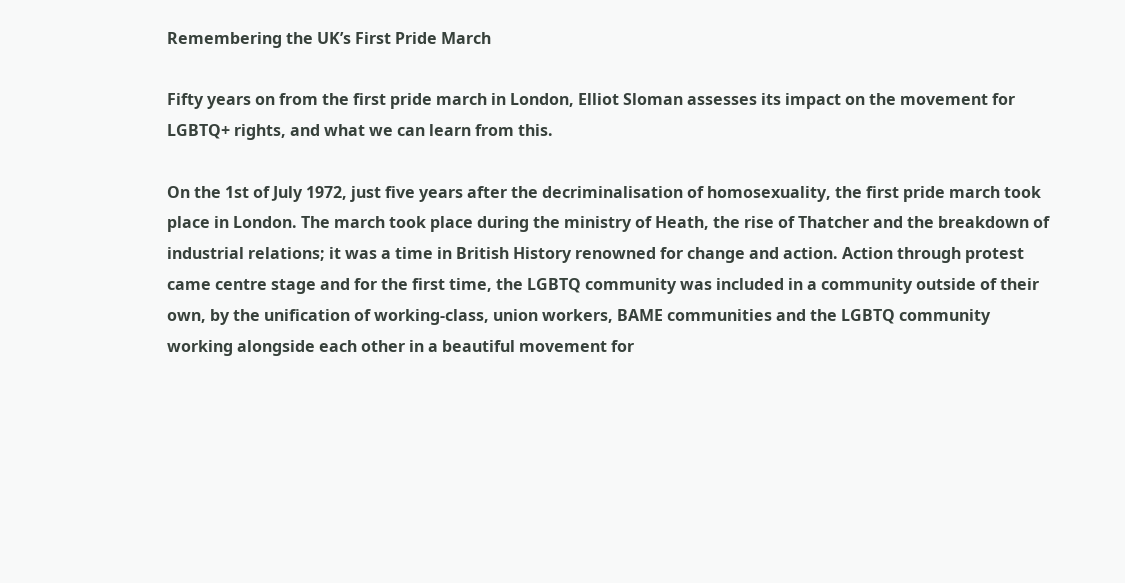Remembering the UK’s First Pride March

Fifty years on from the first pride march in London, Elliot Sloman assesses its impact on the movement for LGBTQ+ rights, and what we can learn from this.

On the 1st of July 1972, just five years after the decriminalisation of homosexuality, the first pride march took place in London. The march took place during the ministry of Heath, the rise of Thatcher and the breakdown of industrial relations; it was a time in British History renowned for change and action. Action through protest came centre stage and for the first time, the LGBTQ community was included in a community outside of their own, by the unification of working-class, union workers, BAME communities and the LGBTQ community working alongside each other in a beautiful movement for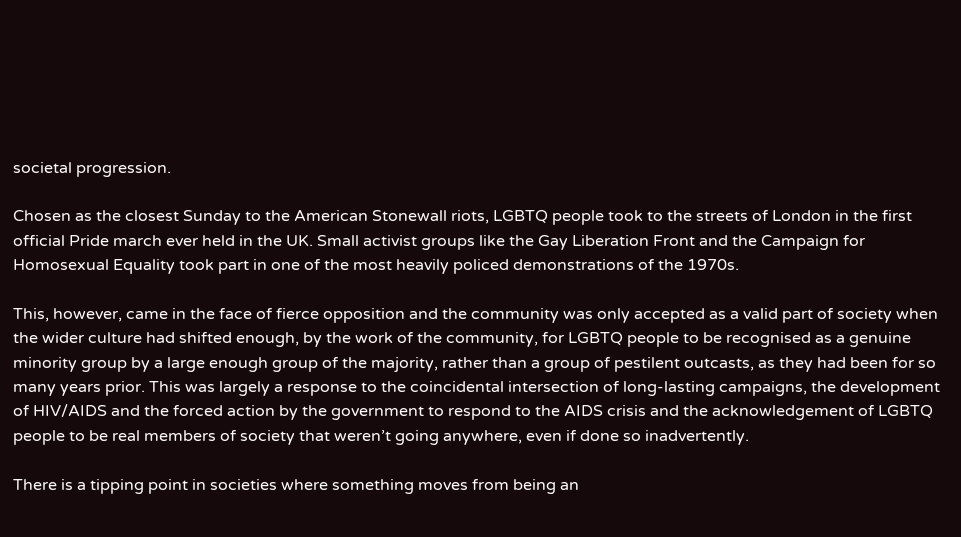societal progression.

Chosen as the closest Sunday to the American Stonewall riots, LGBTQ people took to the streets of London in the first official Pride march ever held in the UK. Small activist groups like the Gay Liberation Front and the Campaign for Homosexual Equality took part in one of the most heavily policed demonstrations of the 1970s.

This, however, came in the face of fierce opposition and the community was only accepted as a valid part of society when the wider culture had shifted enough, by the work of the community, for LGBTQ people to be recognised as a genuine minority group by a large enough group of the majority, rather than a group of pestilent outcasts, as they had been for so many years prior. This was largely a response to the coincidental intersection of long-lasting campaigns, the development of HIV/AIDS and the forced action by the government to respond to the AIDS crisis and the acknowledgement of LGBTQ people to be real members of society that weren’t going anywhere, even if done so inadvertently.

There is a tipping point in societies where something moves from being an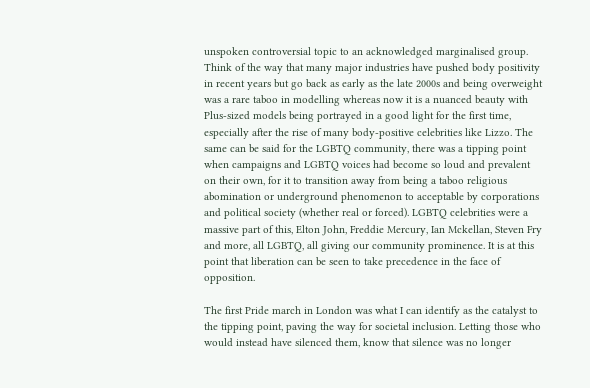unspoken controversial topic to an acknowledged marginalised group. Think of the way that many major industries have pushed body positivity in recent years but go back as early as the late 2000s and being overweight was a rare taboo in modelling whereas now it is a nuanced beauty with Plus-sized models being portrayed in a good light for the first time, especially after the rise of many body-positive celebrities like Lizzo. The same can be said for the LGBTQ community, there was a tipping point when campaigns and LGBTQ voices had become so loud and prevalent on their own, for it to transition away from being a taboo religious abomination or underground phenomenon to acceptable by corporations and political society (whether real or forced). LGBTQ celebrities were a massive part of this, Elton John, Freddie Mercury, Ian Mckellan, Steven Fry and more, all LGBTQ, all giving our community prominence. It is at this point that liberation can be seen to take precedence in the face of opposition.

The first Pride march in London was what I can identify as the catalyst to the tipping point, paving the way for societal inclusion. Letting those who would instead have silenced them, know that silence was no longer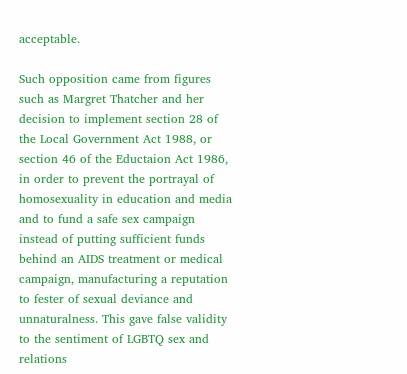acceptable.

Such opposition came from figures such as Margret Thatcher and her decision to implement section 28 of the Local Government Act 1988, or section 46 of the Eductaion Act 1986, in order to prevent the portrayal of homosexuality in education and media and to fund a safe sex campaign instead of putting sufficient funds behind an AIDS treatment or medical campaign, manufacturing a reputation to fester of sexual deviance and unnaturalness. This gave false validity to the sentiment of LGBTQ sex and relations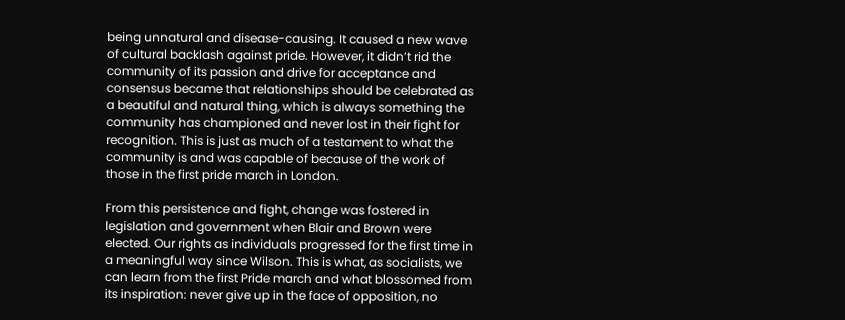being unnatural and disease-causing. It caused a new wave of cultural backlash against pride. However, it didn’t rid the community of its passion and drive for acceptance and consensus became that relationships should be celebrated as a beautiful and natural thing, which is always something the community has championed and never lost in their fight for recognition. This is just as much of a testament to what the community is and was capable of because of the work of those in the first pride march in London.

From this persistence and fight, change was fostered in legislation and government when Blair and Brown were elected. Our rights as individuals progressed for the first time in a meaningful way since Wilson. This is what, as socialists, we can learn from the first Pride march and what blossomed from its inspiration: never give up in the face of opposition, no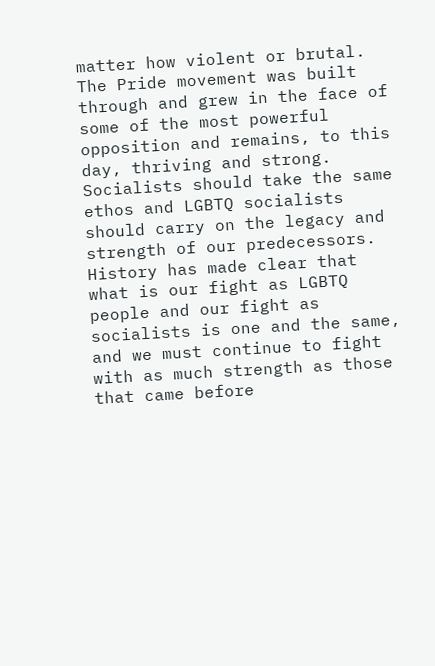matter how violent or brutal. The Pride movement was built through and grew in the face of some of the most powerful opposition and remains, to this day, thriving and strong. Socialists should take the same ethos and LGBTQ socialists should carry on the legacy and strength of our predecessors. History has made clear that what is our fight as LGBTQ people and our fight as socialists is one and the same, and we must continue to fight with as much strength as those that came before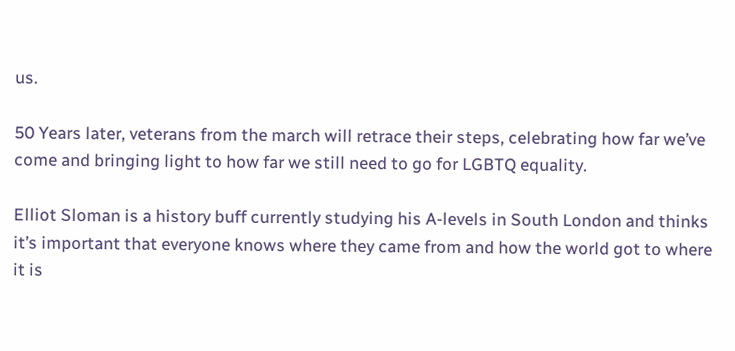us.

50 Years later, veterans from the march will retrace their steps, celebrating how far we’ve come and bringing light to how far we still need to go for LGBTQ equality.

Elliot Sloman is a history buff currently studying his A-levels in South London and thinks it’s important that everyone knows where they came from and how the world got to where it is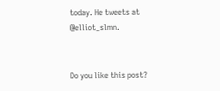today. He tweets at @elliot_slmn.


Do you like this post?